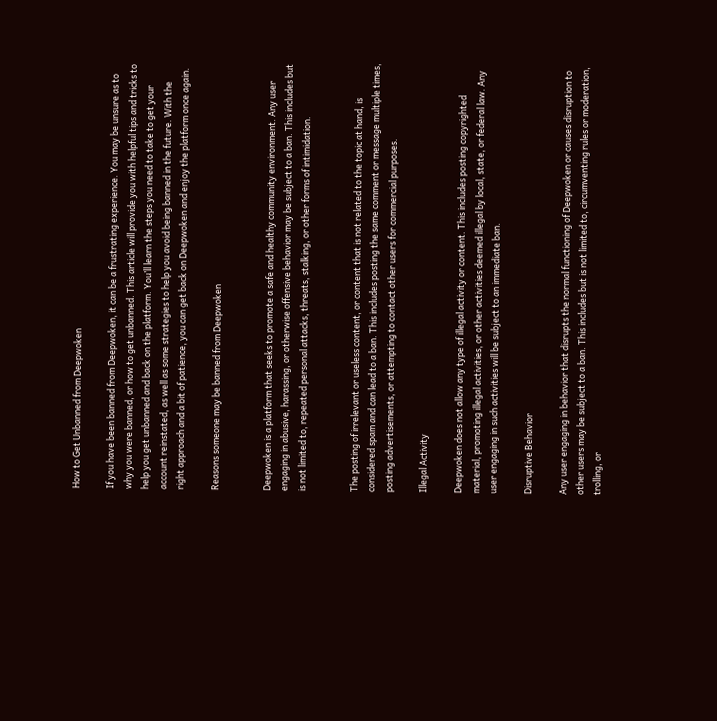How to Get Unbanned from Deepwoken

If you have been banned from Deepwoken, it can be a frustrating experience. You may be unsure as to why you were banned, or how to get unbanned. This article will provide you with helpful tips and tricks to help you get unbanned and back on the platform. You’ll learn the steps you need to take to get your account reinstated, as well as some strategies to help you avoid being banned in the future. With the right approach and a bit of patience, you can get back on Deepwoken and enjoy the platform once again.

Reasons someone may be banned from Deepwoken


Deepwoken is a platform that seeks to promote a safe and healthy community environment. Any user engaging in abusive, harassing, or otherwise offensive behavior may be subject to a ban. This includes but is not limited to, repeated personal attacks, threats, stalking, or other forms of intimidation.


The posting of irrelevant or useless content, or content that is not related to the topic at hand, is considered spam and can lead to a ban. This includes posting the same comment or message multiple times, posting advertisements, or attempting to contact other users for commercial purposes.

Illegal Activity

Deepwoken does not allow any type of illegal activity or content. This includes posting copyrighted material, promoting illegal activities, or other activities deemed illegal by local, state, or federal law. Any user engaging in such activities will be subject to an immediate ban.

Disruptive Behavior

Any user engaging in behavior that disrupts the normal functioning of Deepwoken or causes disruption to other users may be subject to a ban. This includes but is not limited to, circumventing rules or moderation, trolling, or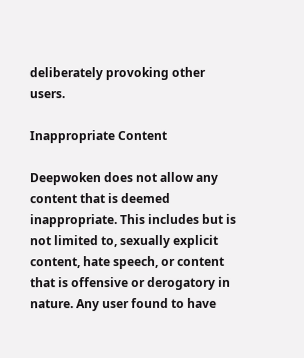deliberately provoking other users.

Inappropriate Content

Deepwoken does not allow any content that is deemed inappropriate. This includes but is not limited to, sexually explicit content, hate speech, or content that is offensive or derogatory in nature. Any user found to have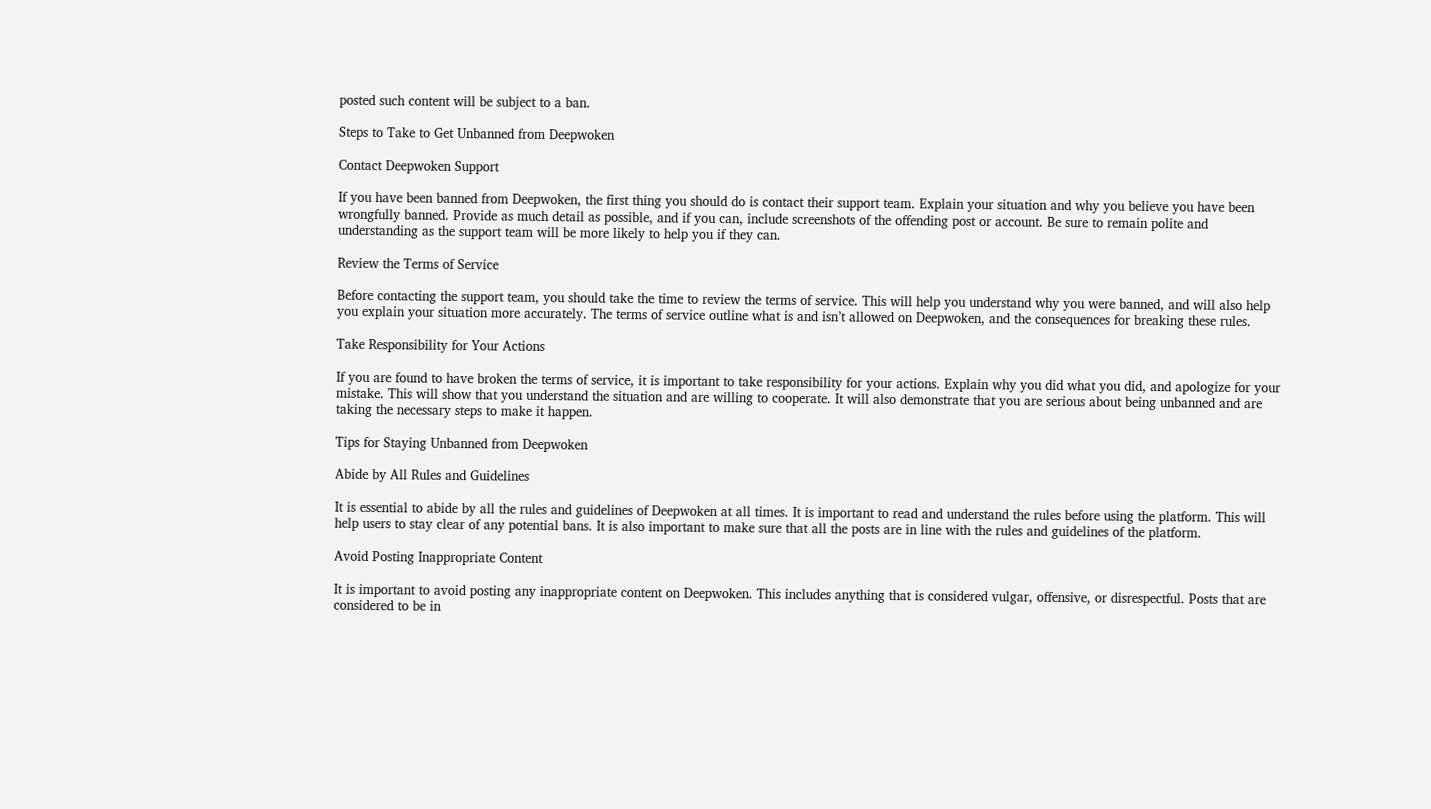posted such content will be subject to a ban.

Steps to Take to Get Unbanned from Deepwoken

Contact Deepwoken Support

If you have been banned from Deepwoken, the first thing you should do is contact their support team. Explain your situation and why you believe you have been wrongfully banned. Provide as much detail as possible, and if you can, include screenshots of the offending post or account. Be sure to remain polite and understanding as the support team will be more likely to help you if they can.

Review the Terms of Service

Before contacting the support team, you should take the time to review the terms of service. This will help you understand why you were banned, and will also help you explain your situation more accurately. The terms of service outline what is and isn’t allowed on Deepwoken, and the consequences for breaking these rules.

Take Responsibility for Your Actions

If you are found to have broken the terms of service, it is important to take responsibility for your actions. Explain why you did what you did, and apologize for your mistake. This will show that you understand the situation and are willing to cooperate. It will also demonstrate that you are serious about being unbanned and are taking the necessary steps to make it happen.

Tips for Staying Unbanned from Deepwoken

Abide by All Rules and Guidelines

It is essential to abide by all the rules and guidelines of Deepwoken at all times. It is important to read and understand the rules before using the platform. This will help users to stay clear of any potential bans. It is also important to make sure that all the posts are in line with the rules and guidelines of the platform.

Avoid Posting Inappropriate Content

It is important to avoid posting any inappropriate content on Deepwoken. This includes anything that is considered vulgar, offensive, or disrespectful. Posts that are considered to be in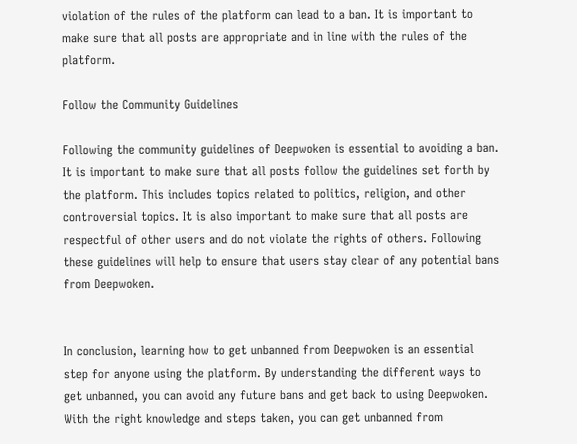violation of the rules of the platform can lead to a ban. It is important to make sure that all posts are appropriate and in line with the rules of the platform.

Follow the Community Guidelines

Following the community guidelines of Deepwoken is essential to avoiding a ban. It is important to make sure that all posts follow the guidelines set forth by the platform. This includes topics related to politics, religion, and other controversial topics. It is also important to make sure that all posts are respectful of other users and do not violate the rights of others. Following these guidelines will help to ensure that users stay clear of any potential bans from Deepwoken.


In conclusion, learning how to get unbanned from Deepwoken is an essential step for anyone using the platform. By understanding the different ways to get unbanned, you can avoid any future bans and get back to using Deepwoken. With the right knowledge and steps taken, you can get unbanned from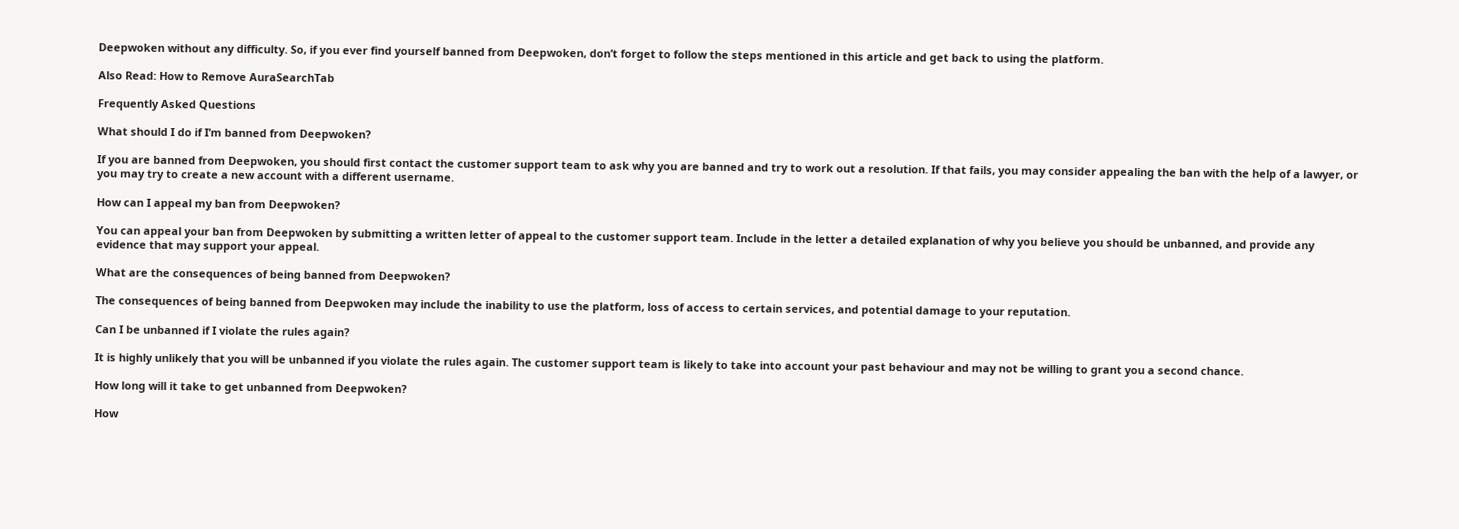Deepwoken without any difficulty. So, if you ever find yourself banned from Deepwoken, don’t forget to follow the steps mentioned in this article and get back to using the platform.

Also Read: How to Remove AuraSearchTab

Frequently Asked Questions

What should I do if I’m banned from Deepwoken?

If you are banned from Deepwoken, you should first contact the customer support team to ask why you are banned and try to work out a resolution. If that fails, you may consider appealing the ban with the help of a lawyer, or you may try to create a new account with a different username.

How can I appeal my ban from Deepwoken?

You can appeal your ban from Deepwoken by submitting a written letter of appeal to the customer support team. Include in the letter a detailed explanation of why you believe you should be unbanned, and provide any evidence that may support your appeal.

What are the consequences of being banned from Deepwoken?

The consequences of being banned from Deepwoken may include the inability to use the platform, loss of access to certain services, and potential damage to your reputation.

Can I be unbanned if I violate the rules again?

It is highly unlikely that you will be unbanned if you violate the rules again. The customer support team is likely to take into account your past behaviour and may not be willing to grant you a second chance.

How long will it take to get unbanned from Deepwoken?

How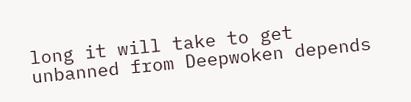long it will take to get unbanned from Deepwoken depends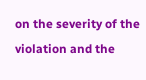on the severity of the violation and the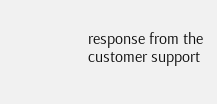response from the customer support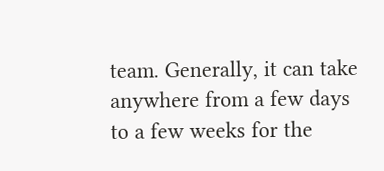team. Generally, it can take anywhere from a few days to a few weeks for the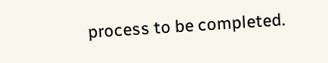process to be completed.